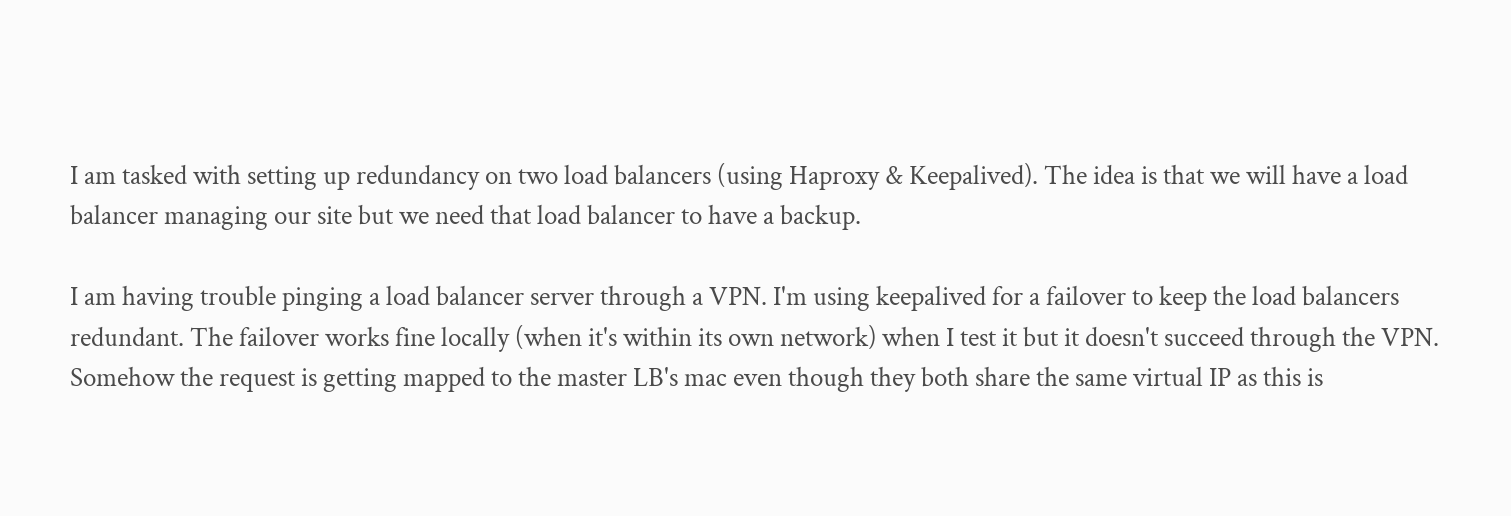I am tasked with setting up redundancy on two load balancers (using Haproxy & Keepalived). The idea is that we will have a load balancer managing our site but we need that load balancer to have a backup.

I am having trouble pinging a load balancer server through a VPN. I'm using keepalived for a failover to keep the load balancers redundant. The failover works fine locally (when it's within its own network) when I test it but it doesn't succeed through the VPN. Somehow the request is getting mapped to the master LB's mac even though they both share the same virtual IP as this is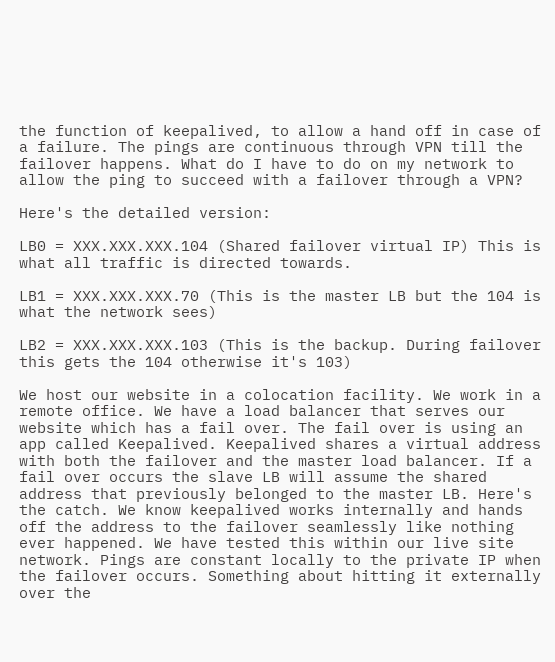the function of keepalived, to allow a hand off in case of a failure. The pings are continuous through VPN till the failover happens. What do I have to do on my network to allow the ping to succeed with a failover through a VPN?

Here's the detailed version:

LB0 = XXX.XXX.XXX.104 (Shared failover virtual IP) This is what all traffic is directed towards.

LB1 = XXX.XXX.XXX.70 (This is the master LB but the 104 is what the network sees)

LB2 = XXX.XXX.XXX.103 (This is the backup. During failover this gets the 104 otherwise it's 103)

We host our website in a colocation facility. We work in a remote office. We have a load balancer that serves our website which has a fail over. The fail over is using an app called Keepalived. Keepalived shares a virtual address with both the failover and the master load balancer. If a fail over occurs the slave LB will assume the shared address that previously belonged to the master LB. Here's the catch. We know keepalived works internally and hands off the address to the failover seamlessly like nothing ever happened. We have tested this within our live site network. Pings are constant locally to the private IP when the failover occurs. Something about hitting it externally over the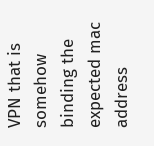VPN that is somehow binding the expected mac address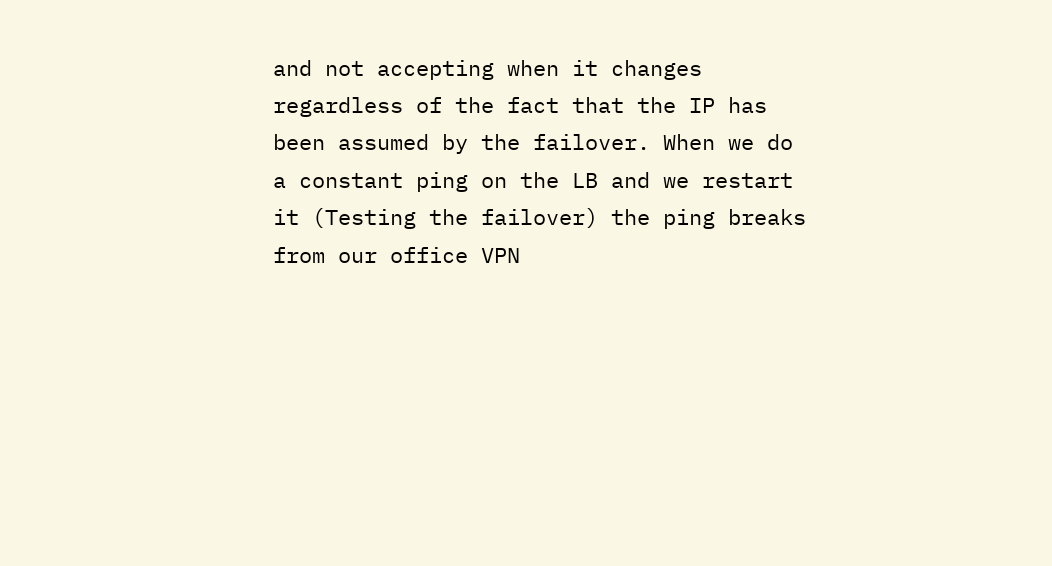and not accepting when it changes regardless of the fact that the IP has been assumed by the failover. When we do a constant ping on the LB and we restart it (Testing the failover) the ping breaks from our office VPN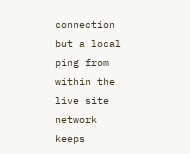connection but a local ping from within the live site network keeps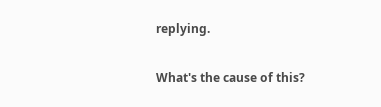replying.

What's the cause of this?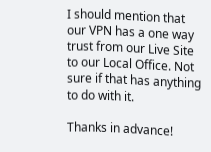I should mention that our VPN has a one way trust from our Live Site to our Local Office. Not sure if that has anything to do with it.

Thanks in advance!